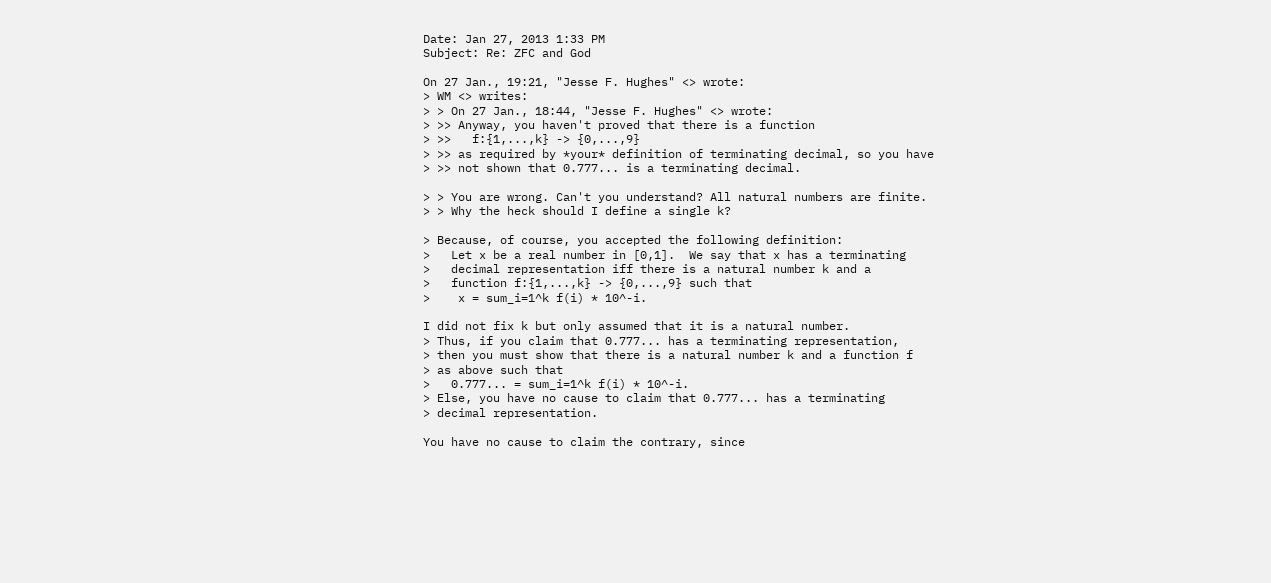Date: Jan 27, 2013 1:33 PM
Subject: Re: ZFC and God

On 27 Jan., 19:21, "Jesse F. Hughes" <> wrote:
> WM <> writes:
> > On 27 Jan., 18:44, "Jesse F. Hughes" <> wrote:
> >> Anyway, you haven't proved that there is a function
> >>   f:{1,...,k} -> {0,...,9}
> >> as required by *your* definition of terminating decimal, so you have
> >> not shown that 0.777... is a terminating decimal.

> > You are wrong. Can't you understand? All natural numbers are finite.
> > Why the heck should I define a single k?

> Because, of course, you accepted the following definition:
>   Let x be a real number in [0,1].  We say that x has a terminating
>   decimal representation iff there is a natural number k and a
>   function f:{1,...,k} -> {0,...,9} such that
>    x = sum_i=1^k f(i) * 10^-i.

I did not fix k but only assumed that it is a natural number.
> Thus, if you claim that 0.777... has a terminating representation,
> then you must show that there is a natural number k and a function f
> as above such that
>   0.777... = sum_i=1^k f(i) * 10^-i.
> Else, you have no cause to claim that 0.777... has a terminating
> decimal representation.

You have no cause to claim the contrary, since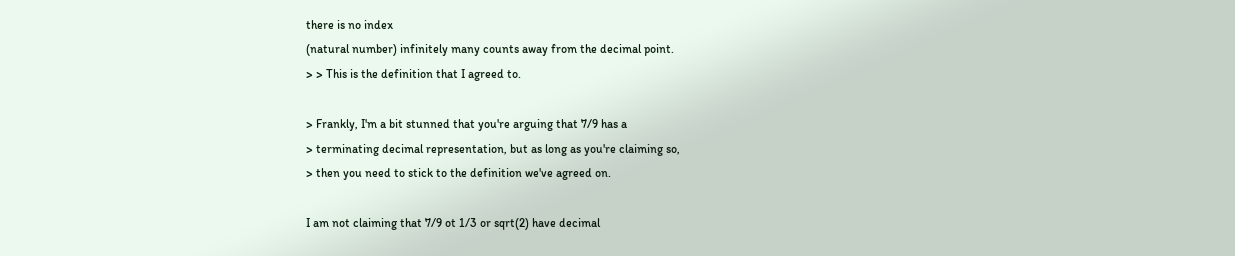there is no index
(natural number) infinitely many counts away from the decimal point.
> > This is the definition that I agreed to.

> Frankly, I'm a bit stunned that you're arguing that 7/9 has a
> terminating decimal representation, but as long as you're claiming so,
> then you need to stick to the definition we've agreed on.

I am not claiming that 7/9 ot 1/3 or sqrt(2) have decimal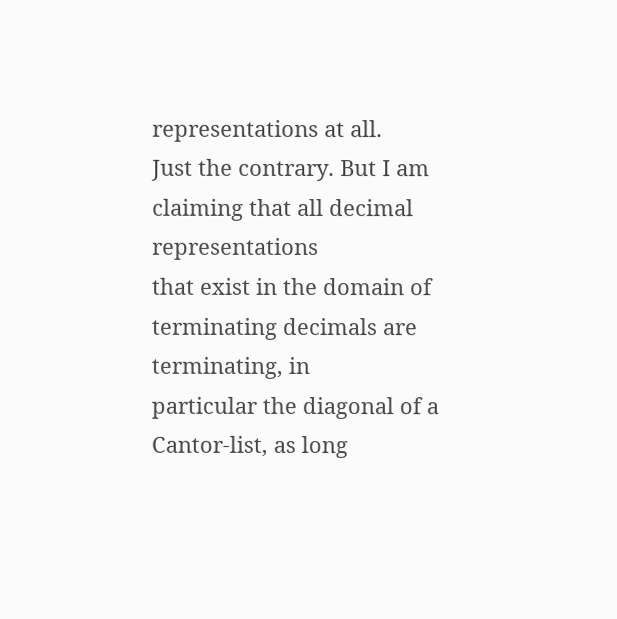representations at all.
Just the contrary. But I am claiming that all decimal representations
that exist in the domain of terminating decimals are terminating, in
particular the diagonal of a Cantor-list, as long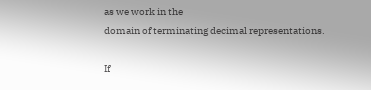as we work in the
domain of terminating decimal representations.

If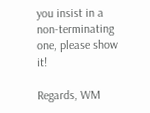you insist in a non-terminating one, please show it!

Regards, WM